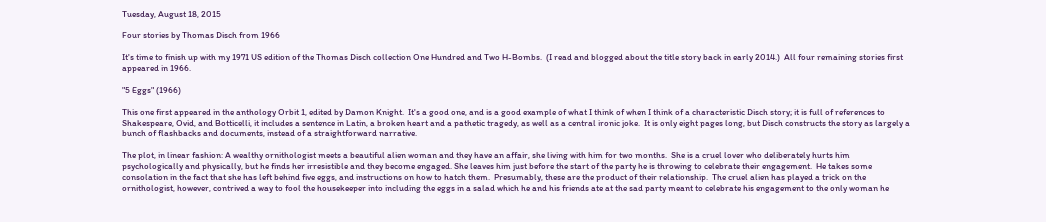Tuesday, August 18, 2015

Four stories by Thomas Disch from 1966

It's time to finish up with my 1971 US edition of the Thomas Disch collection One Hundred and Two H-Bombs.  (I read and blogged about the title story back in early 2014.)  All four remaining stories first appeared in 1966.

"5 Eggs" (1966)

This one first appeared in the anthology Orbit 1, edited by Damon Knight.  It's a good one, and is a good example of what I think of when I think of a characteristic Disch story; it is full of references to Shakespeare, Ovid, and Botticelli, it includes a sentence in Latin, a broken heart and a pathetic tragedy, as well as a central ironic joke.  It is only eight pages long, but Disch constructs the story as largely a bunch of flashbacks and documents, instead of a straightforward narrative.

The plot, in linear fashion: A wealthy ornithologist meets a beautiful alien woman and they have an affair, she living with him for two months.  She is a cruel lover who deliberately hurts him psychologically and physically, but he finds her irresistible and they become engaged. She leaves him just before the start of the party he is throwing to celebrate their engagement.  He takes some consolation in the fact that she has left behind five eggs, and instructions on how to hatch them.  Presumably, these are the product of their relationship.  The cruel alien has played a trick on the ornithologist, however, contrived a way to fool the housekeeper into including the eggs in a salad which he and his friends ate at the sad party meant to celebrate his engagement to the only woman he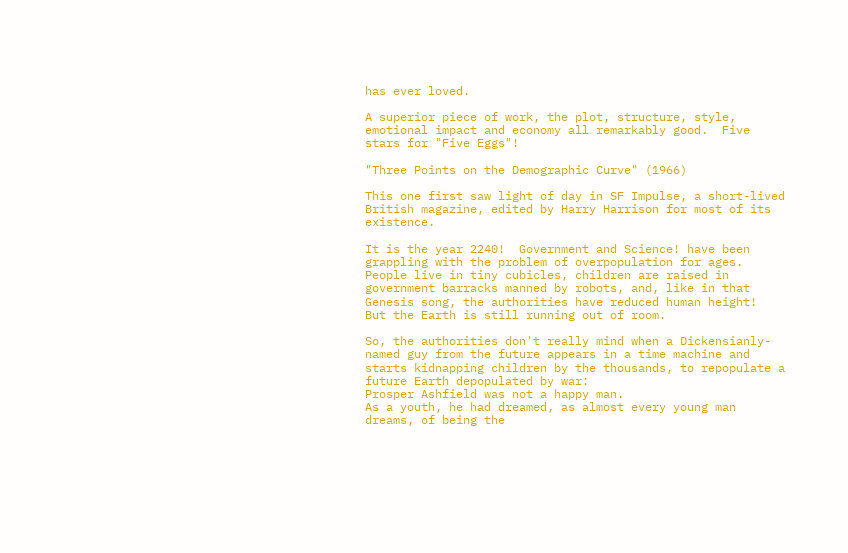has ever loved.

A superior piece of work, the plot, structure, style, emotional impact and economy all remarkably good.  Five stars for "Five Eggs"!

"Three Points on the Demographic Curve" (1966)

This one first saw light of day in SF Impulse, a short-lived British magazine, edited by Harry Harrison for most of its existence.

It is the year 2240!  Government and Science! have been grappling with the problem of overpopulation for ages.  People live in tiny cubicles, children are raised in government barracks manned by robots, and, like in that Genesis song, the authorities have reduced human height!  But the Earth is still running out of room.

So, the authorities don't really mind when a Dickensianly-named guy from the future appears in a time machine and starts kidnapping children by the thousands, to repopulate a future Earth depopulated by war:
Prosper Ashfield was not a happy man.
As a youth, he had dreamed, as almost every young man dreams, of being the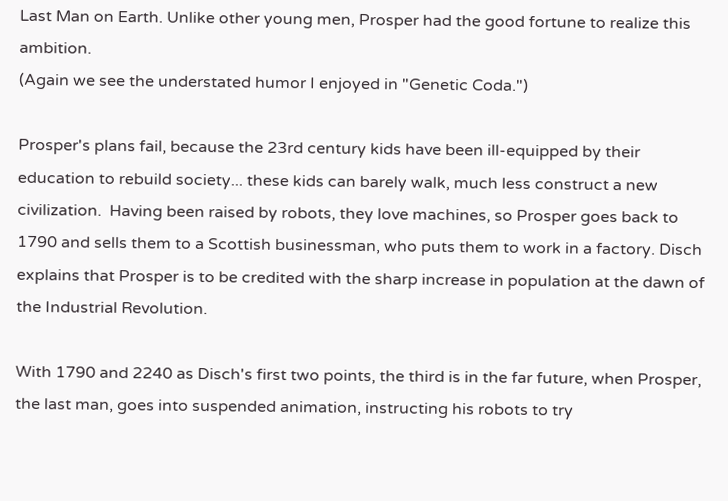Last Man on Earth. Unlike other young men, Prosper had the good fortune to realize this ambition.
(Again we see the understated humor I enjoyed in "Genetic Coda.")

Prosper's plans fail, because the 23rd century kids have been ill-equipped by their education to rebuild society... these kids can barely walk, much less construct a new civilization.  Having been raised by robots, they love machines, so Prosper goes back to 1790 and sells them to a Scottish businessman, who puts them to work in a factory. Disch explains that Prosper is to be credited with the sharp increase in population at the dawn of the Industrial Revolution.

With 1790 and 2240 as Disch's first two points, the third is in the far future, when Prosper, the last man, goes into suspended animation, instructing his robots to try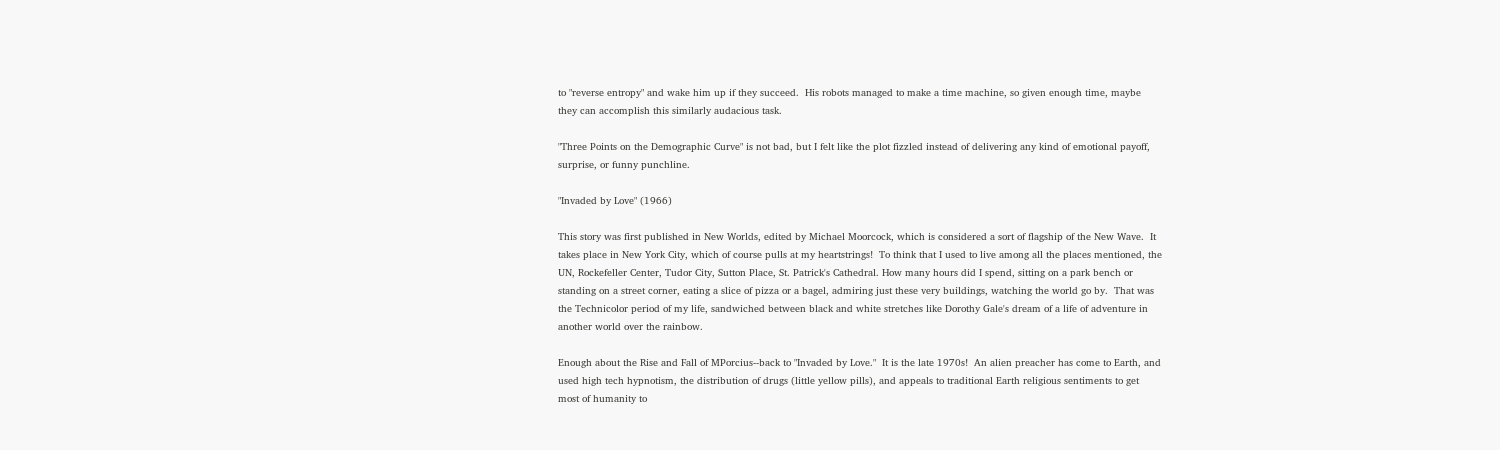to "reverse entropy" and wake him up if they succeed.  His robots managed to make a time machine, so given enough time, maybe they can accomplish this similarly audacious task.

"Three Points on the Demographic Curve" is not bad, but I felt like the plot fizzled instead of delivering any kind of emotional payoff, surprise, or funny punchline.

"Invaded by Love" (1966)

This story was first published in New Worlds, edited by Michael Moorcock, which is considered a sort of flagship of the New Wave.  It takes place in New York City, which of course pulls at my heartstrings!  To think that I used to live among all the places mentioned, the UN, Rockefeller Center, Tudor City, Sutton Place, St. Patrick's Cathedral. How many hours did I spend, sitting on a park bench or standing on a street corner, eating a slice of pizza or a bagel, admiring just these very buildings, watching the world go by.  That was the Technicolor period of my life, sandwiched between black and white stretches like Dorothy Gale's dream of a life of adventure in another world over the rainbow.

Enough about the Rise and Fall of MPorcius--back to "Invaded by Love."  It is the late 1970s!  An alien preacher has come to Earth, and used high tech hypnotism, the distribution of drugs (little yellow pills), and appeals to traditional Earth religious sentiments to get most of humanity to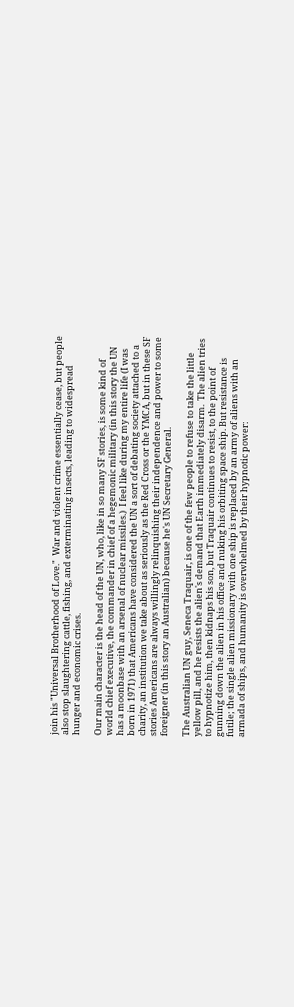join his "Universal Brotherhood of Love."  War and violent crime essentially cease, but people also stop slaughtering cattle, fishing, and exterminating insects, leading to widespread hunger and economic crises.

Our main character is the head of the UN, who, like in so many SF stories, is some kind of world chief executive, the commander in chief of a hegemonic military (in this story the UN has a moonbase with an arsenal of nuclear missiles.)  I feel like during my entire life (I was born in 1971) that Americans have considered the UN a sort of debating society attached to a charity, an institution we take about as seriously as the Red Cross or the YMCA, but in these SF stories Americans are always willingly relinquishing their independence and power to some foreigner (in this story an Australian) because he's UN Secretary General.

The Australian UN guy, Seneca Traquair, is one of the few people to refuse to take the little yellow pill, and he resists the alien's demand that Earth immediately disarm.  The alien tries to hypnotize him, then kidnaps his son, but Traquair continues to resist, to the point of gunning down the alien in his office and nuking his orbiting space ship. But resistance is futile; the single alien missionary with one ship is replaced by an army of aliens with an armada of ships, and humanity is overwhelmed by their hypnotic power: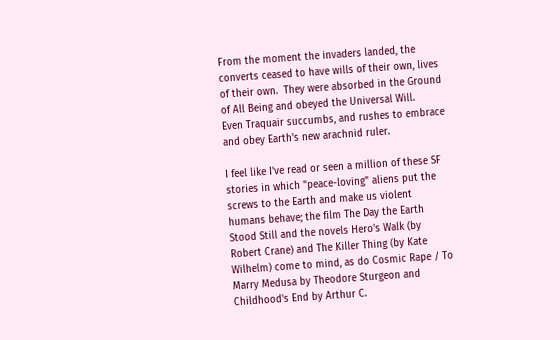From the moment the invaders landed, the converts ceased to have wills of their own, lives of their own.  They were absorbed in the Ground of All Being and obeyed the Universal Will.
Even Traquair succumbs, and rushes to embrace and obey Earth's new arachnid ruler.

I feel like I've read or seen a million of these SF stories in which "peace-loving" aliens put the screws to the Earth and make us violent humans behave; the film The Day the Earth Stood Still and the novels Hero's Walk (by Robert Crane) and The Killer Thing (by Kate Wilhelm) come to mind, as do Cosmic Rape / To Marry Medusa by Theodore Sturgeon and Childhood's End by Arthur C.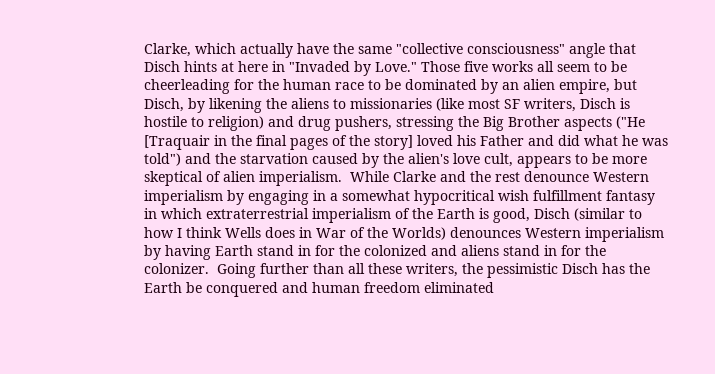Clarke, which actually have the same "collective consciousness" angle that Disch hints at here in "Invaded by Love." Those five works all seem to be cheerleading for the human race to be dominated by an alien empire, but Disch, by likening the aliens to missionaries (like most SF writers, Disch is hostile to religion) and drug pushers, stressing the Big Brother aspects ("He [Traquair in the final pages of the story] loved his Father and did what he was told") and the starvation caused by the alien's love cult, appears to be more skeptical of alien imperialism.  While Clarke and the rest denounce Western imperialism by engaging in a somewhat hypocritical wish fulfillment fantasy in which extraterrestrial imperialism of the Earth is good, Disch (similar to how I think Wells does in War of the Worlds) denounces Western imperialism by having Earth stand in for the colonized and aliens stand in for the colonizer.  Going further than all these writers, the pessimistic Disch has the Earth be conquered and human freedom eliminated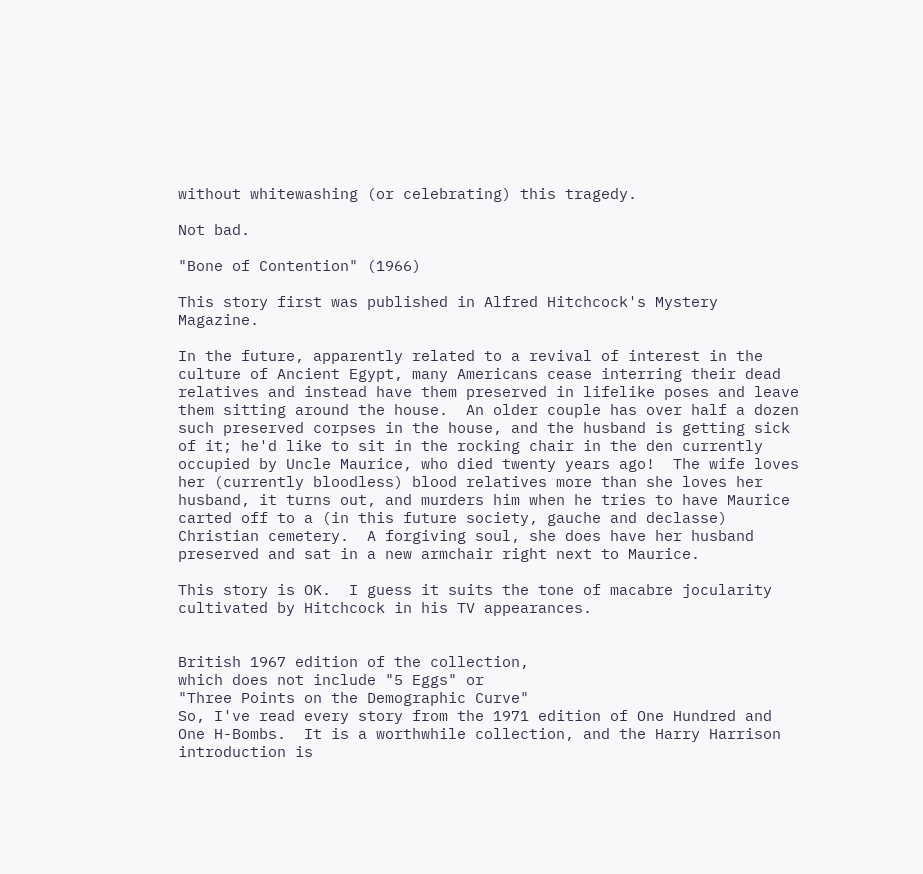without whitewashing (or celebrating) this tragedy.

Not bad.

"Bone of Contention" (1966)

This story first was published in Alfred Hitchcock's Mystery Magazine.

In the future, apparently related to a revival of interest in the culture of Ancient Egypt, many Americans cease interring their dead relatives and instead have them preserved in lifelike poses and leave them sitting around the house.  An older couple has over half a dozen such preserved corpses in the house, and the husband is getting sick of it; he'd like to sit in the rocking chair in the den currently occupied by Uncle Maurice, who died twenty years ago!  The wife loves her (currently bloodless) blood relatives more than she loves her husband, it turns out, and murders him when he tries to have Maurice carted off to a (in this future society, gauche and declasse) Christian cemetery.  A forgiving soul, she does have her husband preserved and sat in a new armchair right next to Maurice.

This story is OK.  I guess it suits the tone of macabre jocularity cultivated by Hitchcock in his TV appearances.


British 1967 edition of the collection,
which does not include "5 Eggs" or
"Three Points on the Demographic Curve"
So, I've read every story from the 1971 edition of One Hundred and One H-Bombs.  It is a worthwhile collection, and the Harry Harrison introduction is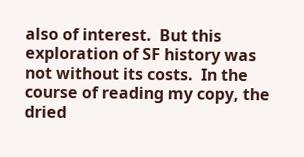also of interest.  But this exploration of SF history was not without its costs.  In the course of reading my copy, the dried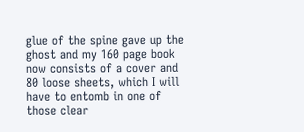glue of the spine gave up the ghost and my 160 page book now consists of a cover and 80 loose sheets, which I will have to entomb in one of those clear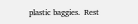plastic baggies.  Rest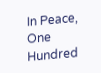In Peace, One Hundred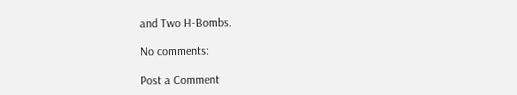and Two H-Bombs.

No comments:

Post a Comment